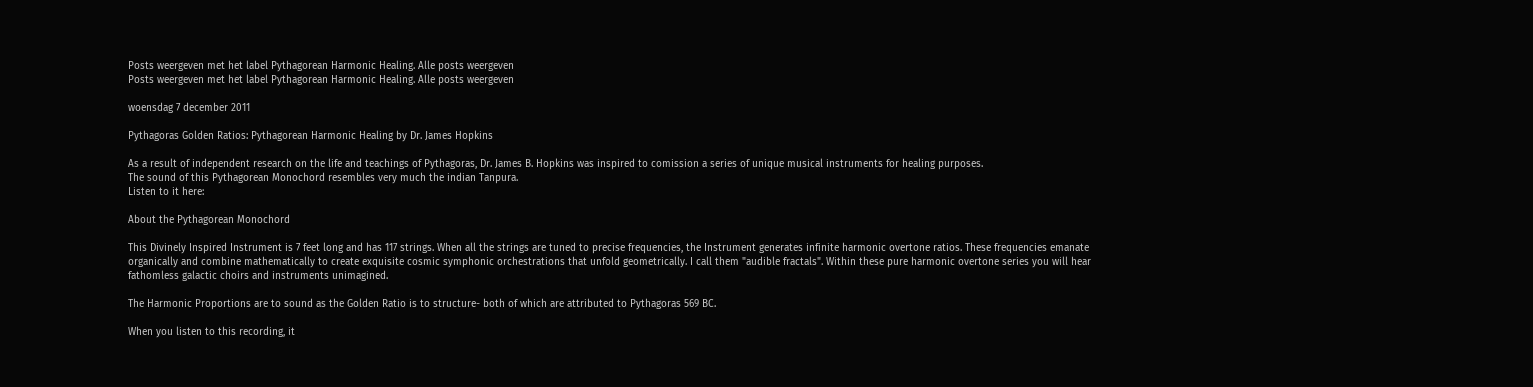Posts weergeven met het label Pythagorean Harmonic Healing. Alle posts weergeven
Posts weergeven met het label Pythagorean Harmonic Healing. Alle posts weergeven

woensdag 7 december 2011

Pythagoras Golden Ratios: Pythagorean Harmonic Healing by Dr. James Hopkins

As a result of independent research on the life and teachings of Pythagoras, Dr. James B. Hopkins was inspired to comission a series of unique musical instruments for healing purposes.
The sound of this Pythagorean Monochord resembles very much the indian Tanpura.
Listen to it here:

About the Pythagorean Monochord

This Divinely Inspired Instrument is 7 feet long and has 117 strings. When all the strings are tuned to precise frequencies, the Instrument generates infinite harmonic overtone ratios. These frequencies emanate organically and combine mathematically to create exquisite cosmic symphonic orchestrations that unfold geometrically. I call them "audible fractals". Within these pure harmonic overtone series you will hear fathomless galactic choirs and instruments unimagined.

The Harmonic Proportions are to sound as the Golden Ratio is to structure- both of which are attributed to Pythagoras 569 BC.

When you listen to this recording, it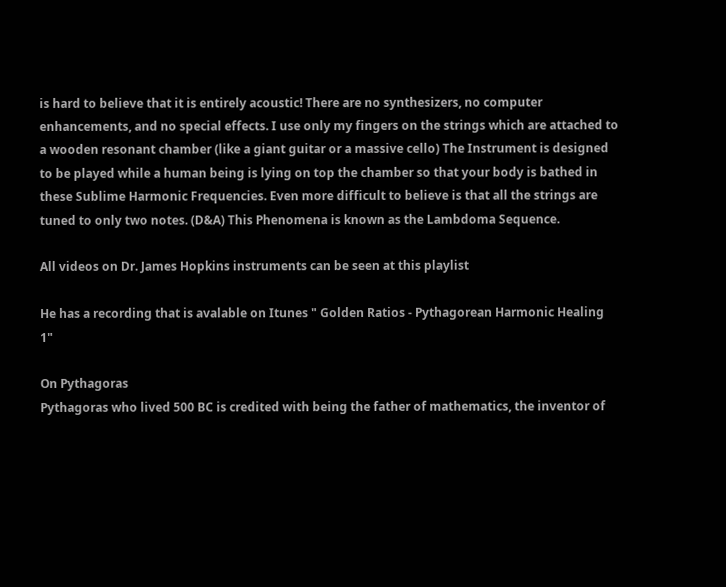is hard to believe that it is entirely acoustic! There are no synthesizers, no computer enhancements, and no special effects. I use only my fingers on the strings which are attached to a wooden resonant chamber (like a giant guitar or a massive cello) The Instrument is designed to be played while a human being is lying on top the chamber so that your body is bathed in these Sublime Harmonic Frequencies. Even more difficult to believe is that all the strings are tuned to only two notes. (D&A) This Phenomena is known as the Lambdoma Sequence.

All videos on Dr. James Hopkins instruments can be seen at this playlist

He has a recording that is avalable on Itunes " Golden Ratios - Pythagorean Harmonic Healing 1"

On Pythagoras
Pythagoras who lived 500 BC is credited with being the father of mathematics, the inventor of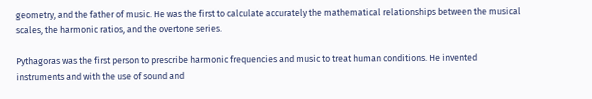geometry, and the father of music. He was the first to calculate accurately the mathematical relationships between the musical scales, the harmonic ratios, and the overtone series.

Pythagoras was the first person to prescribe harmonic frequencies and music to treat human conditions. He invented instruments and with the use of sound and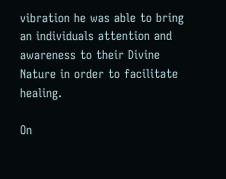vibration he was able to bring an individuals attention and awareness to their Divine Nature in order to facilitate healing.

On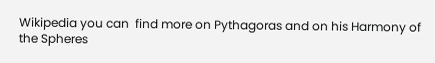Wikipedia you can  find more on Pythagoras and on his Harmony of the Spheres